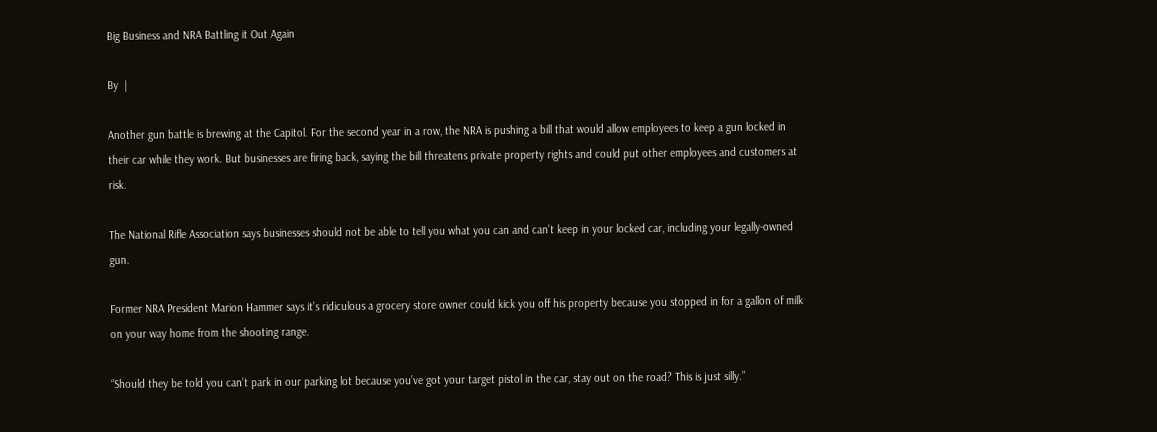Big Business and NRA Battling it Out Again

By  |

Another gun battle is brewing at the Capitol. For the second year in a row, the NRA is pushing a bill that would allow employees to keep a gun locked in their car while they work. But businesses are firing back, saying the bill threatens private property rights and could put other employees and customers at risk.

The National Rifle Association says businesses should not be able to tell you what you can and can’t keep in your locked car, including your legally-owned gun.

Former NRA President Marion Hammer says it’s ridiculous a grocery store owner could kick you off his property because you stopped in for a gallon of milk on your way home from the shooting range.

“Should they be told you can’t park in our parking lot because you’ve got your target pistol in the car, stay out on the road? This is just silly.”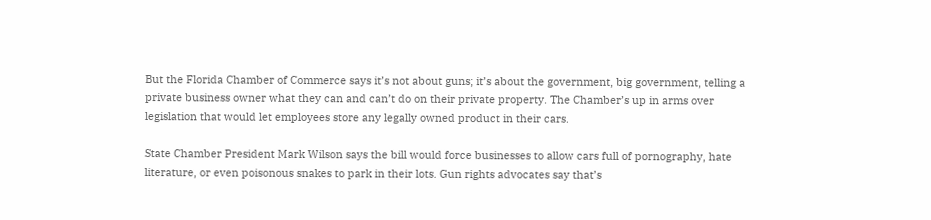But the Florida Chamber of Commerce says it’s not about guns; it’s about the government, big government, telling a private business owner what they can and can’t do on their private property. The Chamber’s up in arms over legislation that would let employees store any legally owned product in their cars.

State Chamber President Mark Wilson says the bill would force businesses to allow cars full of pornography, hate literature, or even poisonous snakes to park in their lots. Gun rights advocates say that’s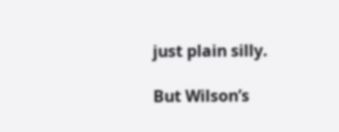just plain silly.

But Wilson’s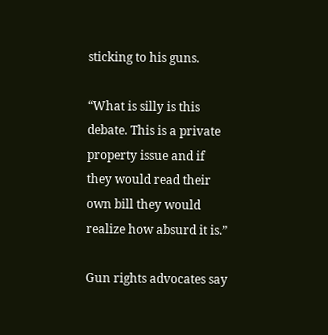sticking to his guns.

“What is silly is this debate. This is a private property issue and if they would read their own bill they would realize how absurd it is.”

Gun rights advocates say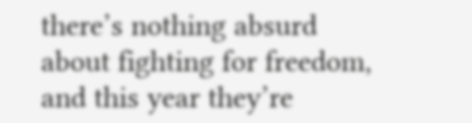there’s nothing absurd about fighting for freedom, and this year they’re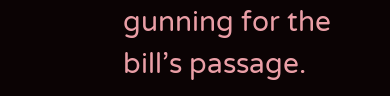gunning for the bill’s passage.